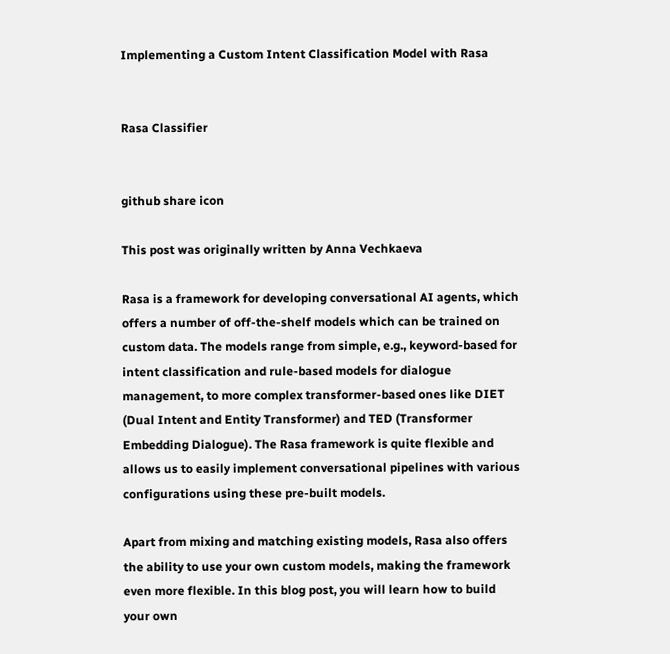Implementing a Custom Intent Classification Model with Rasa


Rasa Classifier


github share icon

This post was originally written by Anna Vechkaeva

Rasa is a framework for developing conversational AI agents, which offers a number of off-the-shelf models which can be trained on custom data. The models range from simple, e.g., keyword-based for intent classification and rule-based models for dialogue management, to more complex transformer-based ones like DIET (Dual Intent and Entity Transformer) and TED (Transformer Embedding Dialogue). The Rasa framework is quite flexible and allows us to easily implement conversational pipelines with various configurations using these pre-built models.

Apart from mixing and matching existing models, Rasa also offers the ability to use your own custom models, making the framework even more flexible. In this blog post, you will learn how to build your own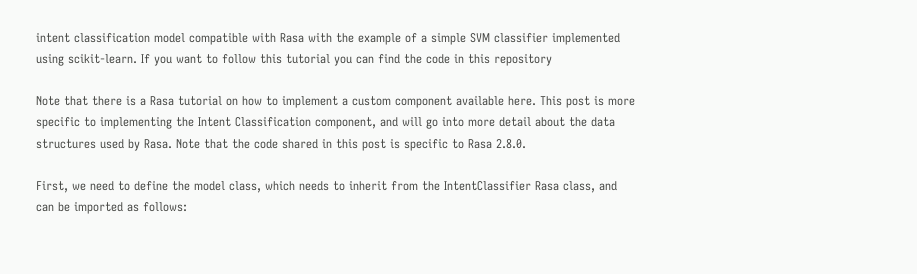intent classification model compatible with Rasa with the example of a simple SVM classifier implemented using scikit-learn. If you want to follow this tutorial you can find the code in this repository

Note that there is a Rasa tutorial on how to implement a custom component available here. This post is more specific to implementing the Intent Classification component, and will go into more detail about the data structures used by Rasa. Note that the code shared in this post is specific to Rasa 2.8.0.

First, we need to define the model class, which needs to inherit from the IntentClassifier Rasa class, and can be imported as follows: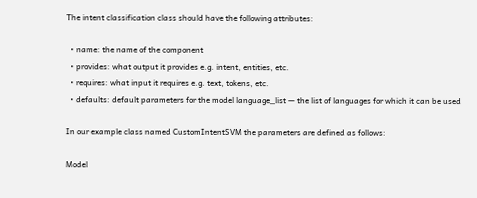The intent classification class should have the following attributes:

  • name: the name of the component
  • provides: what output it provides e.g. intent, entities, etc.
  • requires: what input it requires e.g. text, tokens, etc.
  • defaults: default parameters for the model language_list — the list of languages for which it can be used

In our example class named CustomIntentSVM the parameters are defined as follows:

Model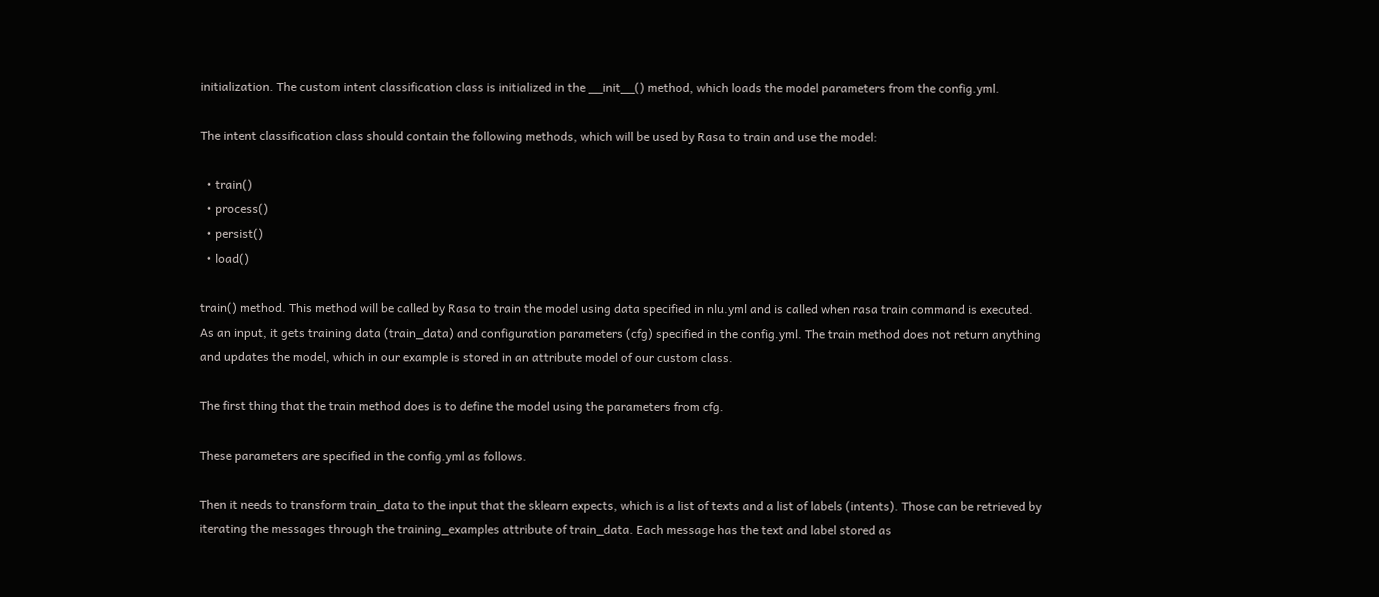initialization. The custom intent classification class is initialized in the __init__() method, which loads the model parameters from the config.yml.

The intent classification class should contain the following methods, which will be used by Rasa to train and use the model:

  • train()
  • process()
  • persist()
  • load()

train() method. This method will be called by Rasa to train the model using data specified in nlu.yml and is called when rasa train command is executed. As an input, it gets training data (train_data) and configuration parameters (cfg) specified in the config.yml. The train method does not return anything and updates the model, which in our example is stored in an attribute model of our custom class.

The first thing that the train method does is to define the model using the parameters from cfg.

These parameters are specified in the config.yml as follows.

Then it needs to transform train_data to the input that the sklearn expects, which is a list of texts and a list of labels (intents). Those can be retrieved by iterating the messages through the training_examples attribute of train_data. Each message has the text and label stored as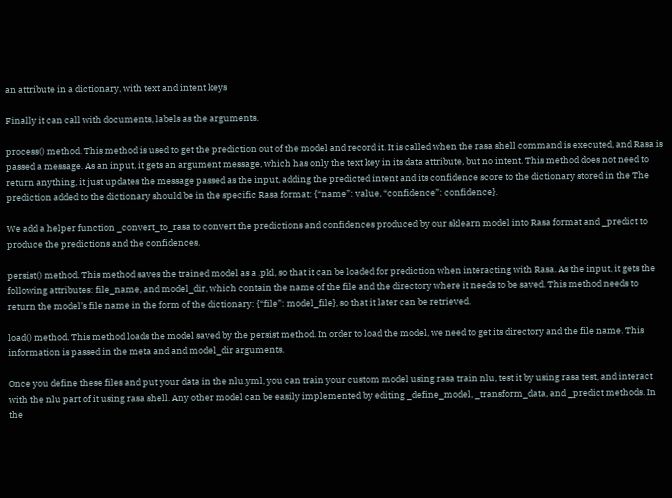an attribute in a dictionary, with text and intent keys

Finally it can call with documents, labels as the arguments.

process() method. This method is used to get the prediction out of the model and record it. It is called when the rasa shell command is executed, and Rasa is passed a message. As an input, it gets an argument message, which has only the text key in its data attribute, but no intent. This method does not need to return anything, it just updates the message passed as the input, adding the predicted intent and its confidence score to the dictionary stored in the The prediction added to the dictionary should be in the specific Rasa format: {“name”: value, “confidence”: confidence}.

We add a helper function _convert_to_rasa to convert the predictions and confidences produced by our sklearn model into Rasa format and _predict to produce the predictions and the confidences.

persist() method. This method saves the trained model as a .pkl, so that it can be loaded for prediction when interacting with Rasa. As the input, it gets the following attributes: file_name, and model_dir, which contain the name of the file and the directory where it needs to be saved. This method needs to return the model’s file name in the form of the dictionary: {“file”: model_file}, so that it later can be retrieved.

load() method. This method loads the model saved by the persist method. In order to load the model, we need to get its directory and the file name. This information is passed in the meta and and model_dir arguments.

Once you define these files and put your data in the nlu.yml, you can train your custom model using rasa train nlu, test it by using rasa test, and interact with the nlu part of it using rasa shell. Any other model can be easily implemented by editing _define_model, _transform_data, and _predict methods. In the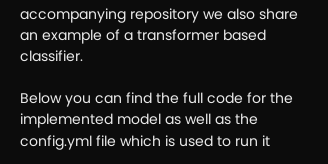accompanying repository we also share an example of a transformer based classifier.

Below you can find the full code for the implemented model as well as the config.yml file which is used to run it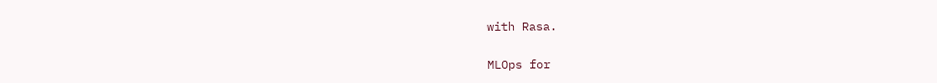with Rasa.

MLOps for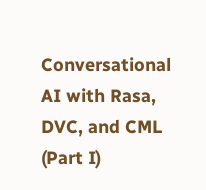Conversational AI with Rasa, DVC, and CML (Part I)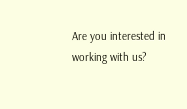Are you interested in working with us?